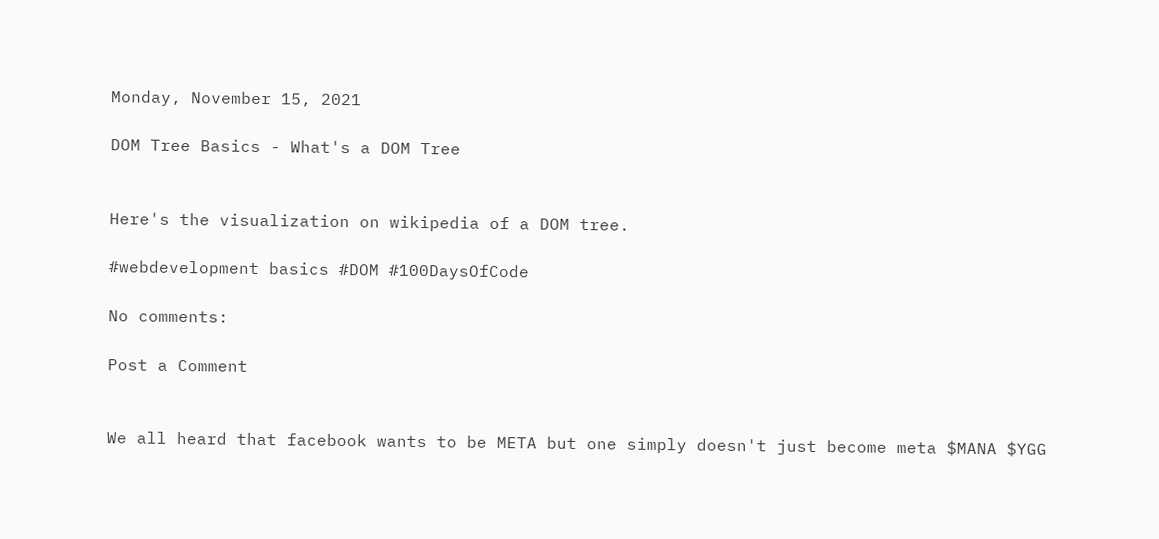Monday, November 15, 2021

DOM Tree Basics - What's a DOM Tree


Here's the visualization on wikipedia of a DOM tree.

#webdevelopment basics #DOM #100DaysOfCode

No comments:

Post a Comment


We all heard that facebook wants to be META but one simply doesn't just become meta $MANA $YGG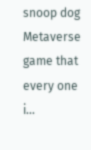snoop dog Metaverse game that every one i...